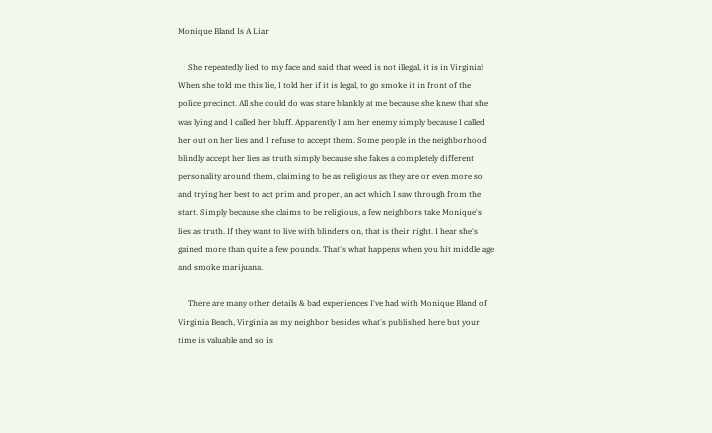Monique Bland Is A Liar

     She repeatedly lied to my face and said that weed is not illegal, it is in Virginia! When she told me this lie, I told her if it is legal, to go smoke it in front of the police precinct. All she could do was stare blankly at me because she knew that she was lying and I called her bluff. Apparently I am her enemy simply because I called her out on her lies and I refuse to accept them. Some people in the neighborhood blindly accept her lies as truth simply because she fakes a completely different personality around them, claiming to be as religious as they are or even more so and trying her best to act prim and proper, an act which I saw through from the start. Simply because she claims to be religious, a few neighbors take Monique's lies as truth. If they want to live with blinders on, that is their right. I hear she's gained more than quite a few pounds. That's what happens when you hit middle age and smoke marijuana.

     There are many other details & bad experiences I've had with Monique Bland of Virginia Beach, Virginia as my neighbor besides what's published here but your time is valuable and so is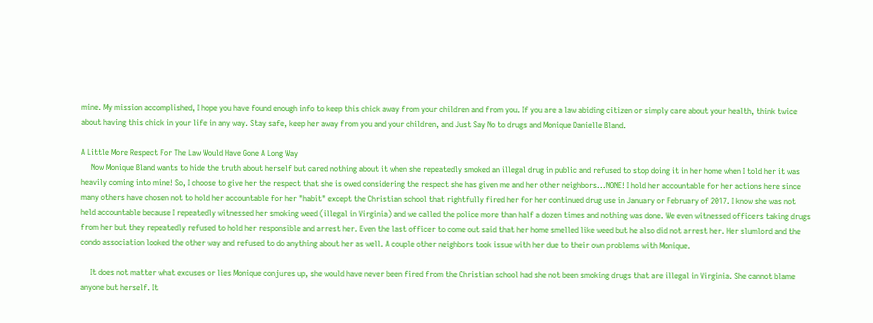mine. My mission accomplished, I hope you have found enough info to keep this chick away from your children and from you. If you are a law abiding citizen or simply care about your health, think twice about having this chick in your life in any way. Stay safe, keep her away from you and your children, and Just Say No to drugs and Monique Danielle Bland.

A Little More Respect For The Law Would Have Gone A Long Way
     Now Monique Bland wants to hide the truth about herself but cared nothing about it when she repeatedly smoked an illegal drug in public and refused to stop doing it in her home when I told her it was heavily coming into mine! So, I choose to give her the respect that she is owed considering the respect she has given me and her other neighbors...NONE! I hold her accountable for her actions here since many others have chosen not to hold her accountable for her "habit" except the Christian school that rightfully fired her for her continued drug use in January or February of 2017. I know she was not held accountable because I repeatedly witnessed her smoking weed (illegal in Virginia) and we called the police more than half a dozen times and nothing was done. We even witnessed officers taking drugs from her but they repeatedly refused to hold her responsible and arrest her. Even the last officer to come out said that her home smelled like weed but he also did not arrest her. Her slumlord and the condo association looked the other way and refused to do anything about her as well. A couple other neighbors took issue with her due to their own problems with Monique.

     It does not matter what excuses or lies Monique conjures up, she would have never been fired from the Christian school had she not been smoking drugs that are illegal in Virginia. She cannot blame anyone but herself. It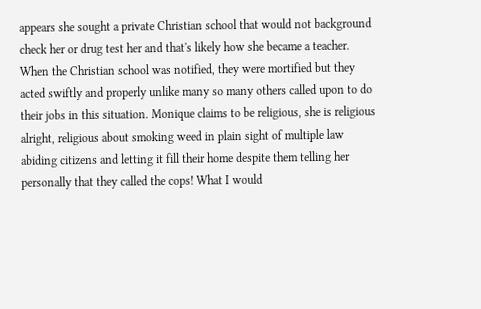appears she sought a private Christian school that would not background check her or drug test her and that's likely how she became a teacher. When the Christian school was notified, they were mortified but they acted swiftly and properly unlike many so many others called upon to do their jobs in this situation. Monique claims to be religious, she is religious alright, religious about smoking weed in plain sight of multiple law abiding citizens and letting it fill their home despite them telling her personally that they called the cops! What I would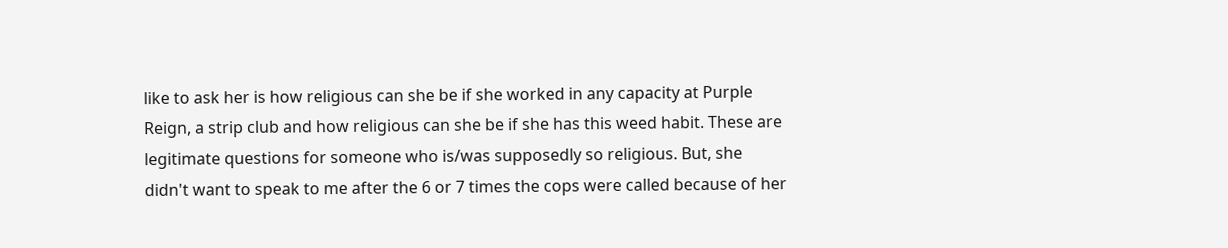like to ask her is how religious can she be if she worked in any capacity at Purple Reign, a strip club and how religious can she be if she has this weed habit. These are legitimate questions for someone who is/was supposedly so religious. But, she didn't want to speak to me after the 6 or 7 times the cops were called because of her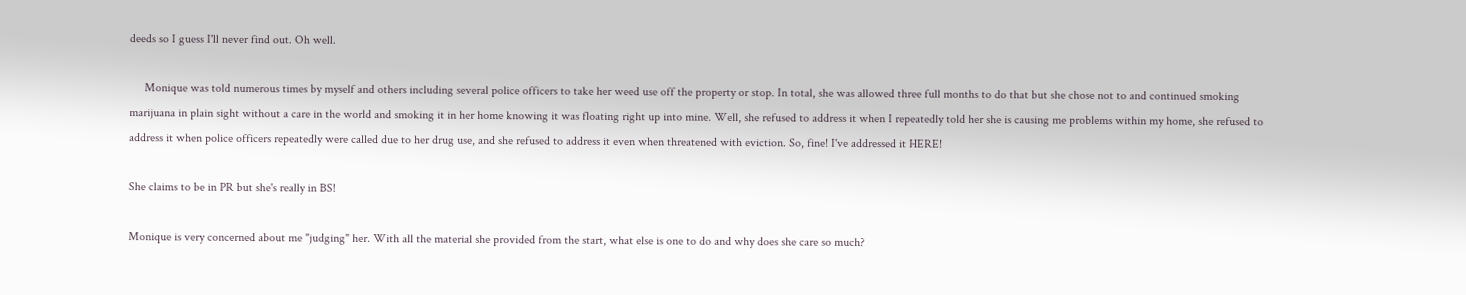deeds so I guess I'll never find out. Oh well.

     Monique was told numerous times by myself and others including several police officers to take her weed use off the property or stop. In total, she was allowed three full months to do that but she chose not to and continued smoking marijuana in plain sight without a care in the world and smoking it in her home knowing it was floating right up into mine. Well, she refused to address it when I repeatedly told her she is causing me problems within my home, she refused to address it when police officers repeatedly were called due to her drug use, and she refused to address it even when threatened with eviction. So, fine! I've addressed it HERE!

She claims to be in PR but she's really in BS!

Monique is very concerned about me "judging" her. With all the material she provided from the start, what else is one to do and why does she care so much?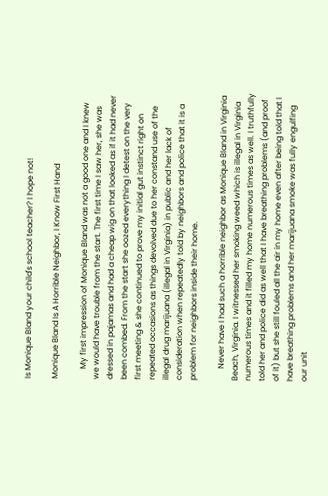Is Monique Bland your child's school teacher? I hope not!

Monique Bland Is A Horrible Neighbor, I Know First Hand

     My first impression of Monique Bland was not a good one and I knew we would have trouble from the start. The first time I saw her, she was dressed in pajamas and had a cheap wig on that looked as if it had never been combed. From the start she oozed everything I detest on the very first meeting & she continued to prove my initial gut instinct right on repeated occasions as things devolved due to her constand use of the illegal drug marijuana (illegal in Virginia) in public and her lack of consideration when repeatedly told by neighbors and police that it is a problem for neighbors inside their home.

      Never have I had such a horrible neighbor as Monique Bland in Virginia Beach, Virginia. I witnessed her smoking weed which is illegal in Virginia numerous times and it filled my home numerous times as well. I truthfully told her and police did as well that I have breathing problems (and proof of it) but she still fouled all the air in my home even after being told that I have breathing problems and her marijuana smoke was fully engulfing our unit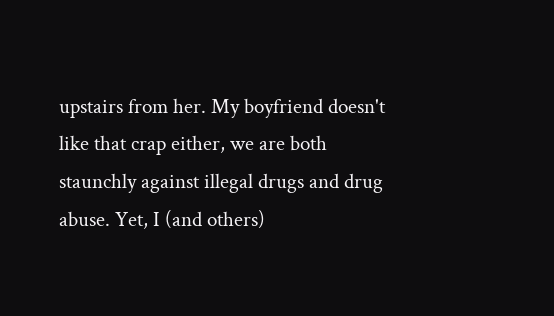upstairs from her. My boyfriend doesn't like that crap either, we are both staunchly against illegal drugs and drug abuse. Yet, I (and others)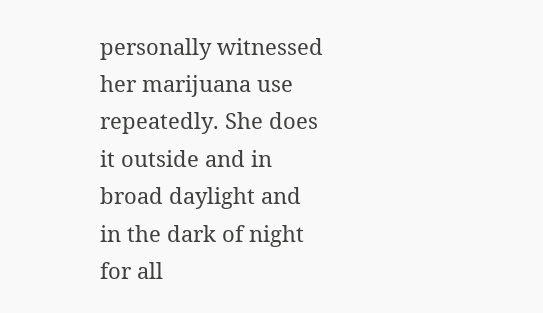personally witnessed her marijuana use repeatedly. She does it outside and in broad daylight and in the dark of night for all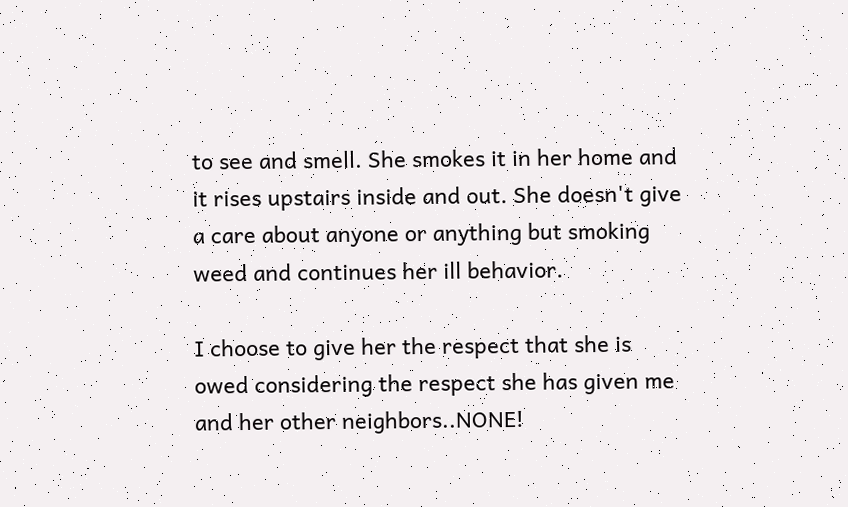to see and smell. She smokes it in her home and it rises upstairs inside and out. She doesn't give a care about anyone or anything but smoking weed and continues her ill behavior.

I choose to give her the respect that she is owed considering the respect she has given me and her other neighbors..NONE!